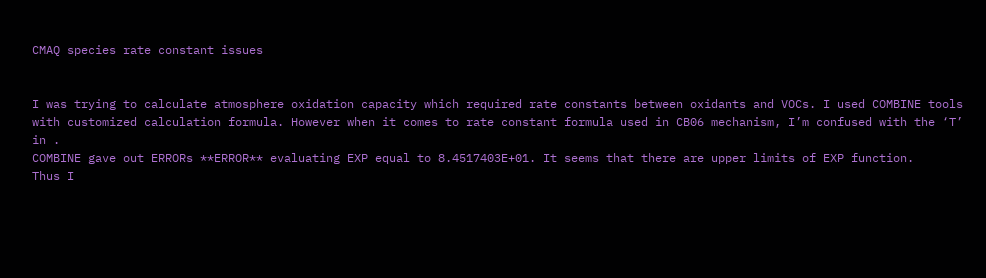CMAQ species rate constant issues


I was trying to calculate atmosphere oxidation capacity which required rate constants between oxidants and VOCs. I used COMBINE tools with customized calculation formula. However when it comes to rate constant formula used in CB06 mechanism, I’m confused with the ‘T’ in .
COMBINE gave out ERRORs **ERROR** evaluating EXP equal to 8.4517403E+01. It seems that there are upper limits of EXP function.
Thus I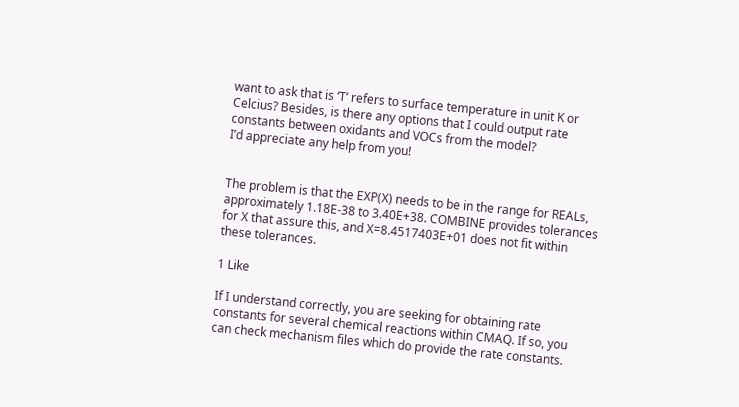want to ask that is ‘T’ refers to surface temperature in unit K or Celcius? Besides, is there any options that I could output rate constants between oxidants and VOCs from the model?
I’d appreciate any help from you!


The problem is that the EXP(X) needs to be in the range for REALs, approximately 1.18E-38 to 3.40E+38. COMBINE provides tolerances for X that assure this, and X=8.4517403E+01 does not fit within these tolerances.

1 Like

If I understand correctly, you are seeking for obtaining rate constants for several chemical reactions within CMAQ. If so, you can check mechanism files which do provide the rate constants.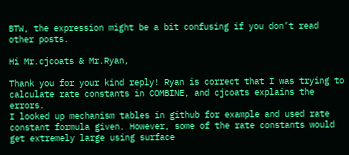BTW, the expression might be a bit confusing if you don’t read other posts.

Hi Mr.cjcoats & Mr.Ryan,

Thank you for your kind reply! Ryan is correct that I was trying to calculate rate constants in COMBINE, and cjcoats explains the errors.
I looked up mechanism tables in github for example and used rate constant formula given. However, some of the rate constants would get extremely large using surface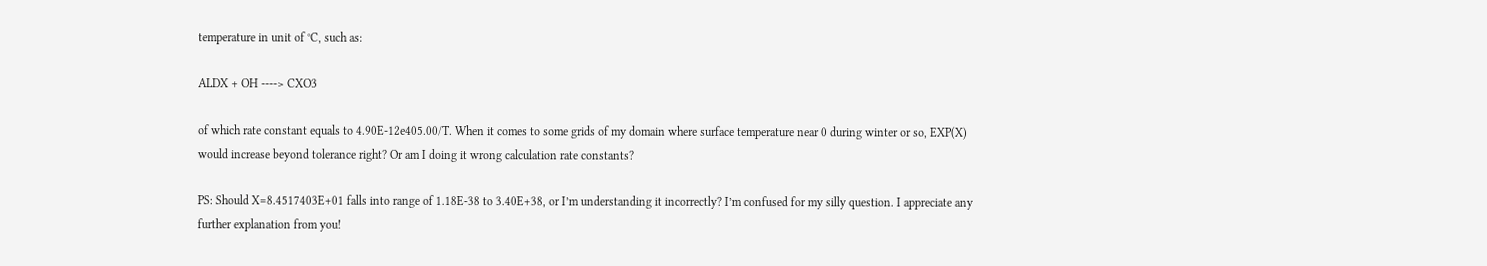temperature in unit of °C, such as:

ALDX + OH ----> CXO3

of which rate constant equals to 4.90E-12e405.00/T. When it comes to some grids of my domain where surface temperature near 0 during winter or so, EXP(X) would increase beyond tolerance right? Or am I doing it wrong calculation rate constants?

PS: Should X=8.4517403E+01 falls into range of 1.18E-38 to 3.40E+38, or I’m understanding it incorrectly? I’m confused for my silly question. I appreciate any further explanation from you!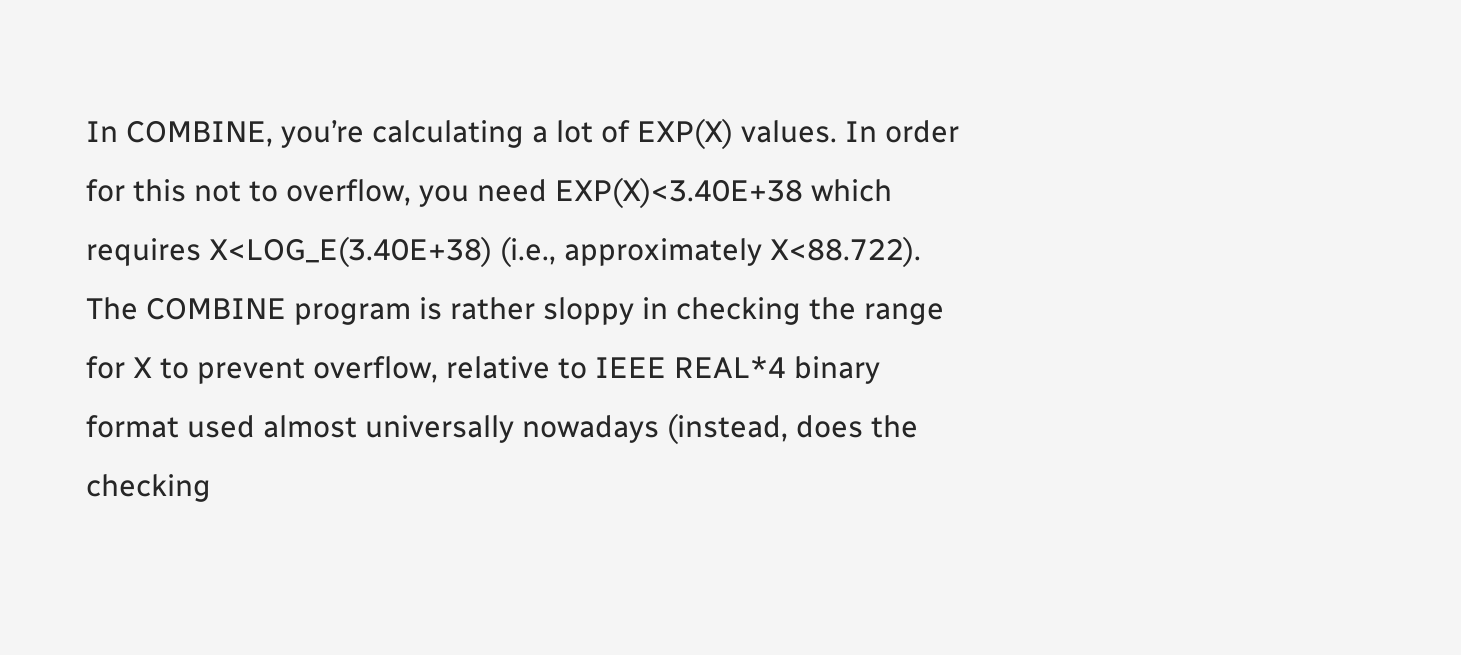In COMBINE, you’re calculating a lot of EXP(X) values. In order for this not to overflow, you need EXP(X)<3.40E+38 which requires X<LOG_E(3.40E+38) (i.e., approximately X<88.722). The COMBINE program is rather sloppy in checking the range for X to prevent overflow, relative to IEEE REAL*4 binary format used almost universally nowadays (instead, does the checking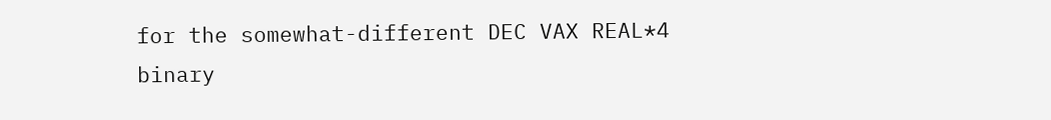for the somewhat-different DEC VAX REAL*4 binary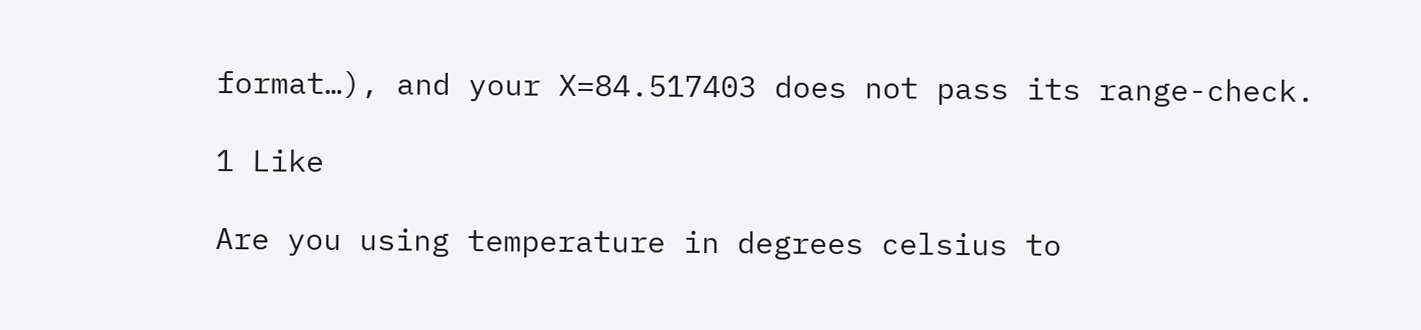format…), and your X=84.517403 does not pass its range-check.

1 Like

Are you using temperature in degrees celsius to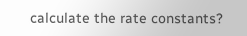calculate the rate constants?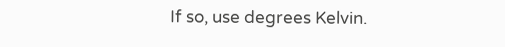If so, use degrees Kelvin.